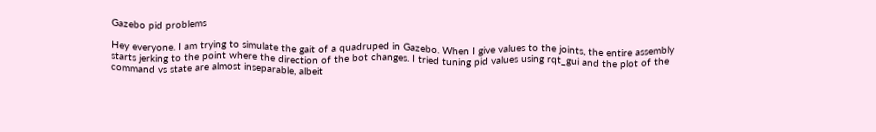Gazebo pid problems

Hey everyone. I am trying to simulate the gait of a quadruped in Gazebo. When I give values to the joints, the entire assembly starts jerking to the point where the direction of the bot changes. I tried tuning pid values using rqt_gui and the plot of the command vs state are almost inseparable, albeit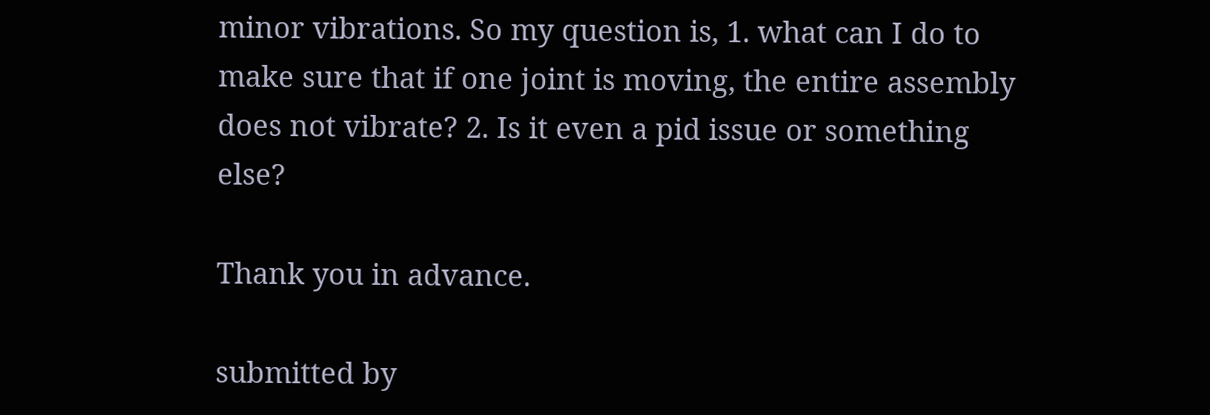minor vibrations. So my question is, 1. what can I do to make sure that if one joint is moving, the entire assembly does not vibrate? 2. Is it even a pid issue or something else?

Thank you in advance.

submitted by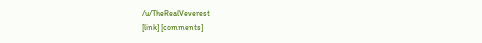/u/TheRealVeverest
[link] [comments]